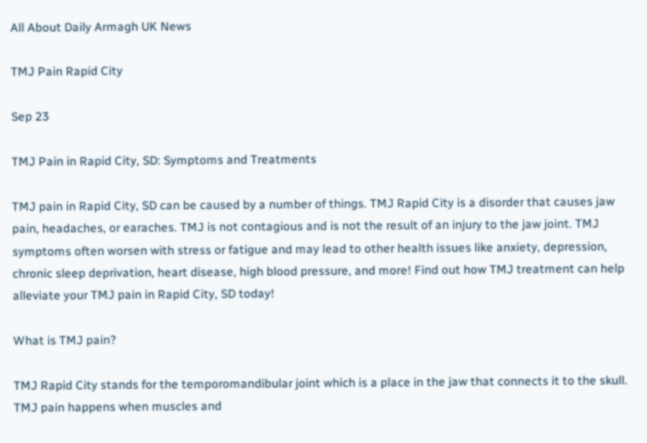All About Daily Armagh UK News

TMJ Pain Rapid City

Sep 23

TMJ Pain in Rapid City, SD: Symptoms and Treatments

TMJ pain in Rapid City, SD can be caused by a number of things. TMJ Rapid City is a disorder that causes jaw pain, headaches, or earaches. TMJ is not contagious and is not the result of an injury to the jaw joint. TMJ symptoms often worsen with stress or fatigue and may lead to other health issues like anxiety, depression, chronic sleep deprivation, heart disease, high blood pressure, and more! Find out how TMJ treatment can help alleviate your TMJ pain in Rapid City, SD today!

What is TMJ pain?

TMJ Rapid City stands for the temporomandibular joint which is a place in the jaw that connects it to the skull. TMJ pain happens when muscles and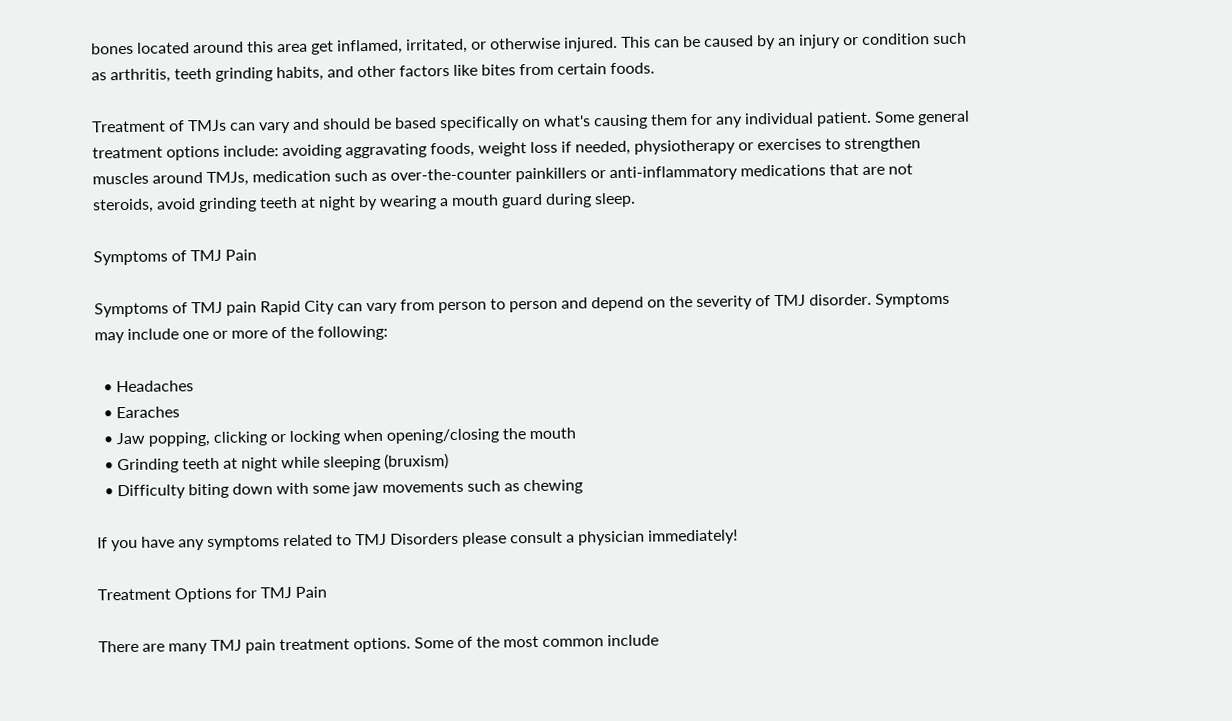bones located around this area get inflamed, irritated, or otherwise injured. This can be caused by an injury or condition such as arthritis, teeth grinding habits, and other factors like bites from certain foods.

Treatment of TMJs can vary and should be based specifically on what's causing them for any individual patient. Some general treatment options include: avoiding aggravating foods, weight loss if needed, physiotherapy or exercises to strengthen muscles around TMJs, medication such as over-the-counter painkillers or anti-inflammatory medications that are not steroids, avoid grinding teeth at night by wearing a mouth guard during sleep.

Symptoms of TMJ Pain

Symptoms of TMJ pain Rapid City can vary from person to person and depend on the severity of TMJ disorder. Symptoms may include one or more of the following:

  • Headaches
  • Earaches
  • Jaw popping, clicking or locking when opening/closing the mouth
  • Grinding teeth at night while sleeping (bruxism)
  • Difficulty biting down with some jaw movements such as chewing

If you have any symptoms related to TMJ Disorders please consult a physician immediately!

Treatment Options for TMJ Pain

There are many TMJ pain treatment options. Some of the most common include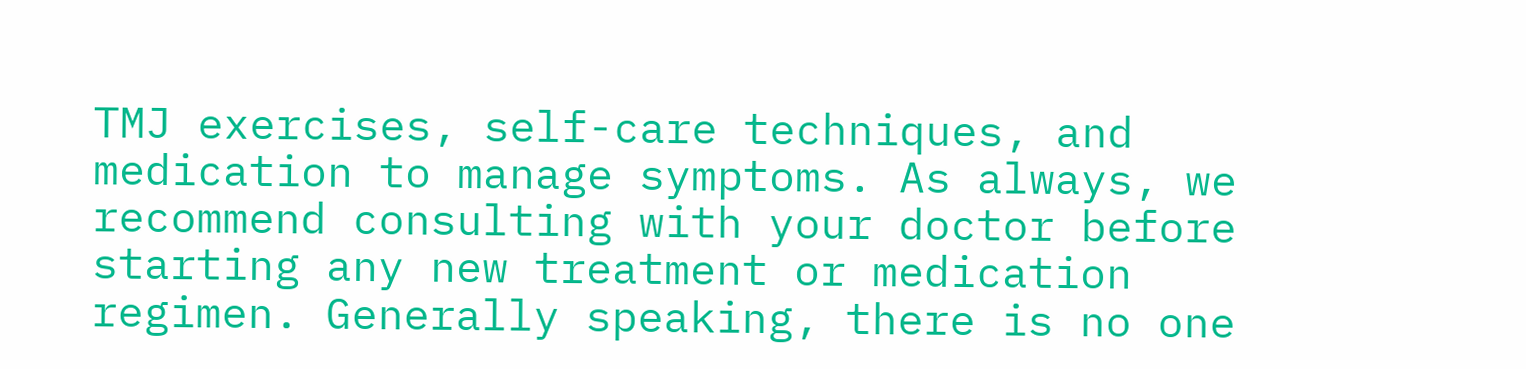TMJ exercises, self-care techniques, and medication to manage symptoms. As always, we recommend consulting with your doctor before starting any new treatment or medication regimen. Generally speaking, there is no one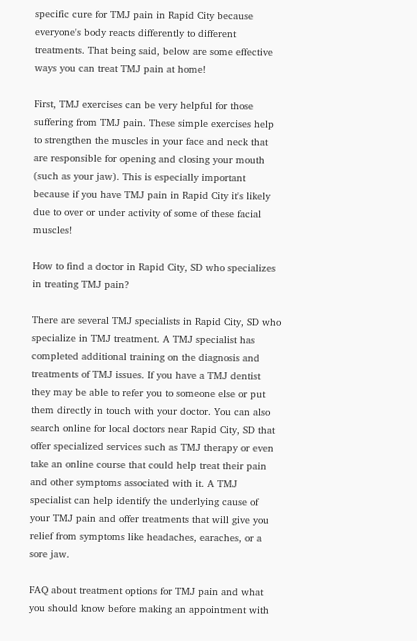specific cure for TMJ pain in Rapid City because everyone's body reacts differently to different treatments. That being said, below are some effective ways you can treat TMJ pain at home!

First, TMJ exercises can be very helpful for those suffering from TMJ pain. These simple exercises help to strengthen the muscles in your face and neck that are responsible for opening and closing your mouth (such as your jaw). This is especially important because if you have TMJ pain in Rapid City it's likely due to over or under activity of some of these facial muscles!

How to find a doctor in Rapid City, SD who specializes in treating TMJ pain?

There are several TMJ specialists in Rapid City, SD who specialize in TMJ treatment. A TMJ specialist has completed additional training on the diagnosis and treatments of TMJ issues. If you have a TMJ dentist they may be able to refer you to someone else or put them directly in touch with your doctor. You can also search online for local doctors near Rapid City, SD that offer specialized services such as TMJ therapy or even take an online course that could help treat their pain and other symptoms associated with it. A TMJ specialist can help identify the underlying cause of your TMJ pain and offer treatments that will give you relief from symptoms like headaches, earaches, or a sore jaw.

FAQ about treatment options for TMJ pain and what you should know before making an appointment with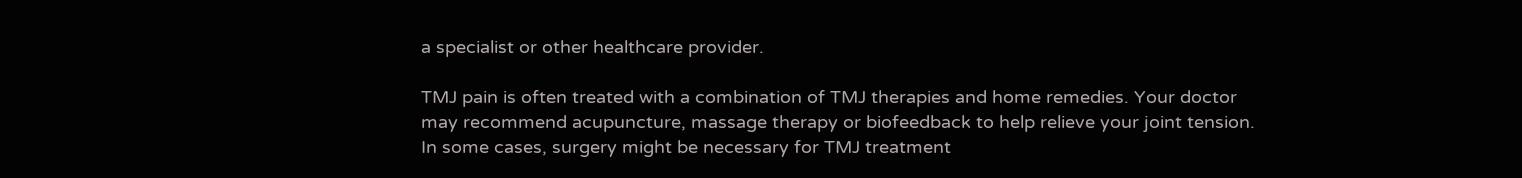a specialist or other healthcare provider.

TMJ pain is often treated with a combination of TMJ therapies and home remedies. Your doctor may recommend acupuncture, massage therapy or biofeedback to help relieve your joint tension. In some cases, surgery might be necessary for TMJ treatment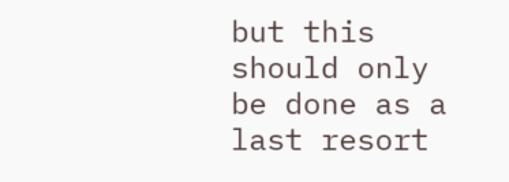but this should only be done as a last resort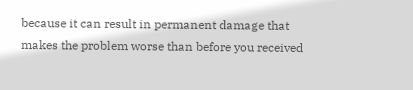because it can result in permanent damage that makes the problem worse than before you received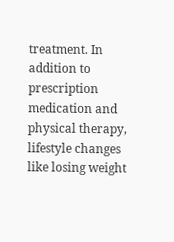treatment. In addition to prescription medication and physical therapy, lifestyle changes like losing weight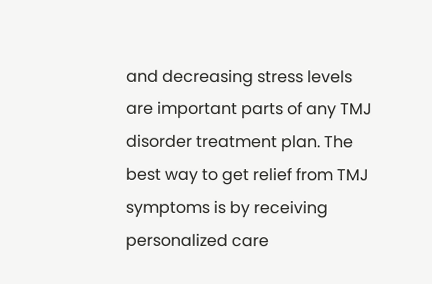and decreasing stress levels are important parts of any TMJ disorder treatment plan. The best way to get relief from TMJ symptoms is by receiving personalized care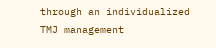through an individualized TMJ management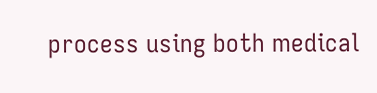process using both medical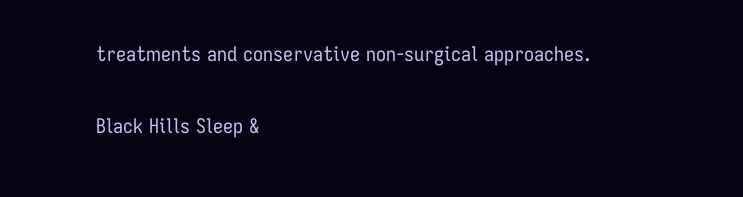treatments and conservative non-surgical approaches.

Black Hills Sleep &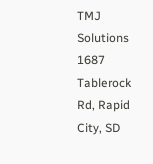TMJ Solutions
1687 Tablerock Rd, Rapid City, SD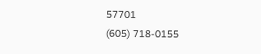57701
(605) 718-0155